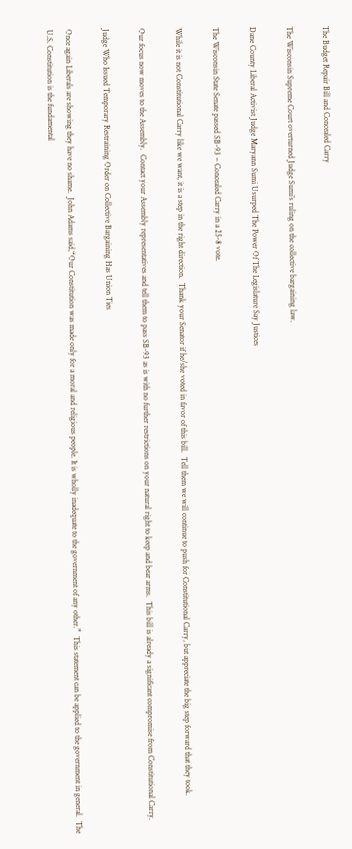The Budget Repair Bill and Concealed Carry

The Wisconsin Supreme Court overturned Judge Sumi’s ruling on the collective bargaining law.

Dane County Liberal Activist Judge Maryann Sumi Usurped The Power Of The Legislature Say Justices

The Wisconsin State Senate passed SB-93 – Concealed Carry in a 25-8 vote.

While it is not Constitutional Carry like we want, it is a step in the right direction.  Thank your Senator if he/she voted in favor of this bill.  Tell them we will continue to push for Constitutional Carry, but appreciate the big step forward that they took.

Our focus now moves to the Assembly.  Contact your Assembly representatives and tell them to pass SB-93 as is with no further restrictions on your natural right to keep and bear arms.  This bill is already a significant compromise from Constitutional Carry.

Judge Who Issued Temporary Restraining Order on Collective Bargaining Has Union Ties

Once again Liberals are showing they have no shame.  John Adams said,“Our Constitution was made only for a moral and religious people. It is wholly inadequate to the government of any other.”  This statement can be applied to the government in general.  The U.S. Constitution is the fundamental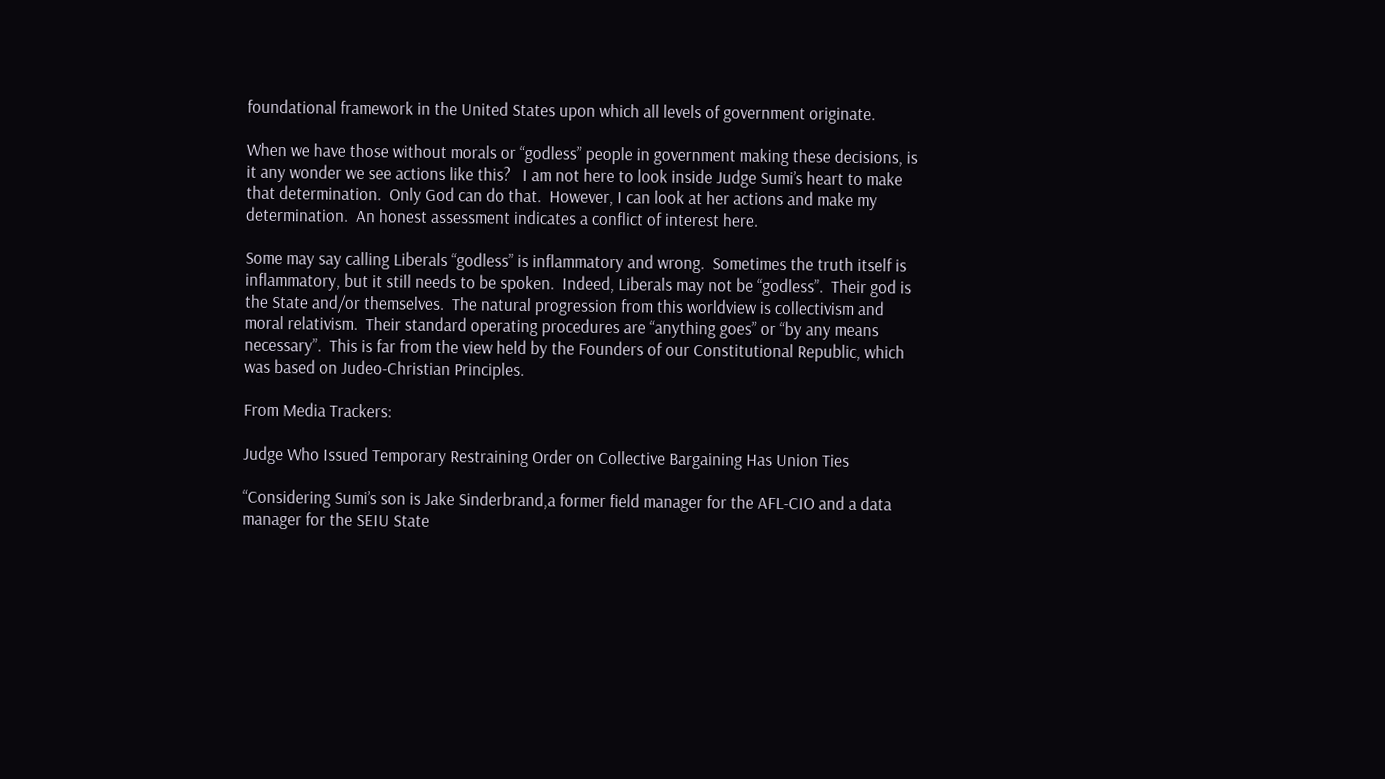foundational framework in the United States upon which all levels of government originate.

When we have those without morals or “godless” people in government making these decisions, is it any wonder we see actions like this?   I am not here to look inside Judge Sumi’s heart to make that determination.  Only God can do that.  However, I can look at her actions and make my determination.  An honest assessment indicates a conflict of interest here.

Some may say calling Liberals “godless” is inflammatory and wrong.  Sometimes the truth itself is inflammatory, but it still needs to be spoken.  Indeed, Liberals may not be “godless”.  Their god is the State and/or themselves.  The natural progression from this worldview is collectivism and moral relativism.  Their standard operating procedures are “anything goes” or “by any means necessary”.  This is far from the view held by the Founders of our Constitutional Republic, which was based on Judeo-Christian Principles.

From Media Trackers:

Judge Who Issued Temporary Restraining Order on Collective Bargaining Has Union Ties

“Considering Sumi’s son is Jake Sinderbrand,a former field manager for the AFL-CIO and a data manager for the SEIU State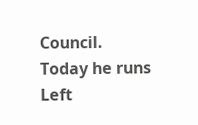Council.  Today he runs Left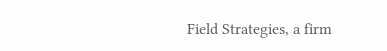Field Strategies, a firm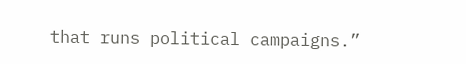that runs political campaigns.”